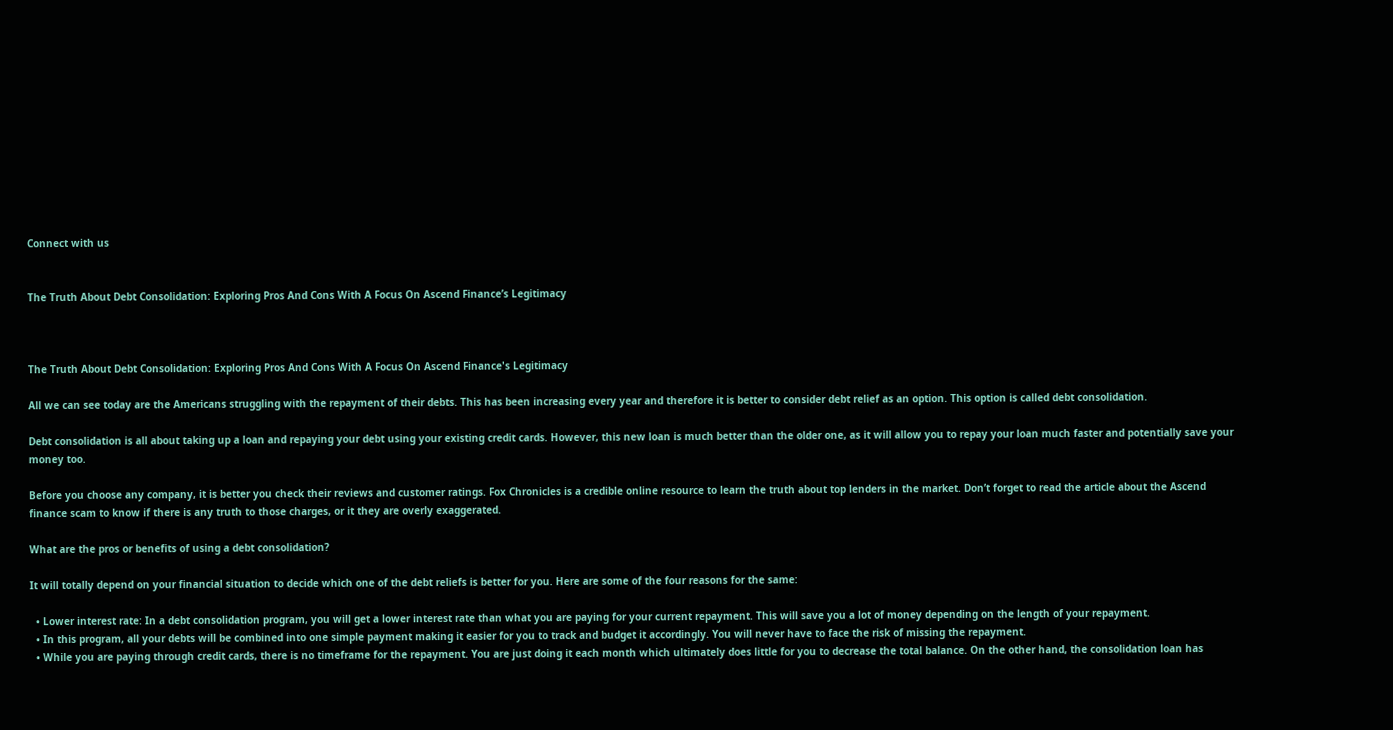Connect with us


The Truth About Debt Consolidation: Exploring Pros And Cons With A Focus On Ascend Finance’s Legitimacy



The Truth About Debt Consolidation: Exploring Pros And Cons With A Focus On Ascend Finance's Legitimacy

All we can see today are the Americans struggling with the repayment of their debts. This has been increasing every year and therefore it is better to consider debt relief as an option. This option is called debt consolidation.

Debt consolidation is all about taking up a loan and repaying your debt using your existing credit cards. However, this new loan is much better than the older one, as it will allow you to repay your loan much faster and potentially save your money too.

Before you choose any company, it is better you check their reviews and customer ratings. Fox Chronicles is a credible online resource to learn the truth about top lenders in the market. Don’t forget to read the article about the Ascend finance scam to know if there is any truth to those charges, or it they are overly exaggerated.

What are the pros or benefits of using a debt consolidation?

It will totally depend on your financial situation to decide which one of the debt reliefs is better for you. Here are some of the four reasons for the same:

  • Lower interest rate: In a debt consolidation program, you will get a lower interest rate than what you are paying for your current repayment. This will save you a lot of money depending on the length of your repayment.
  • In this program, all your debts will be combined into one simple payment making it easier for you to track and budget it accordingly. You will never have to face the risk of missing the repayment.
  • While you are paying through credit cards, there is no timeframe for the repayment. You are just doing it each month which ultimately does little for you to decrease the total balance. On the other hand, the consolidation loan has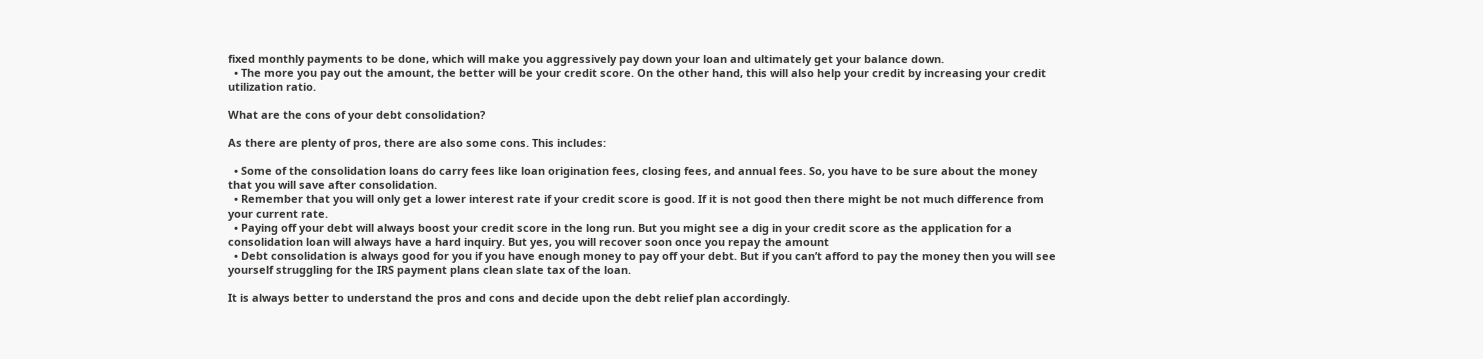fixed monthly payments to be done, which will make you aggressively pay down your loan and ultimately get your balance down.
  • The more you pay out the amount, the better will be your credit score. On the other hand, this will also help your credit by increasing your credit utilization ratio.

What are the cons of your debt consolidation?

As there are plenty of pros, there are also some cons. This includes:

  • Some of the consolidation loans do carry fees like loan origination fees, closing fees, and annual fees. So, you have to be sure about the money that you will save after consolidation.
  • Remember that you will only get a lower interest rate if your credit score is good. If it is not good then there might be not much difference from your current rate.
  • Paying off your debt will always boost your credit score in the long run. But you might see a dig in your credit score as the application for a consolidation loan will always have a hard inquiry. But yes, you will recover soon once you repay the amount
  • Debt consolidation is always good for you if you have enough money to pay off your debt. But if you can’t afford to pay the money then you will see yourself struggling for the IRS payment plans clean slate tax of the loan.

It is always better to understand the pros and cons and decide upon the debt relief plan accordingly.